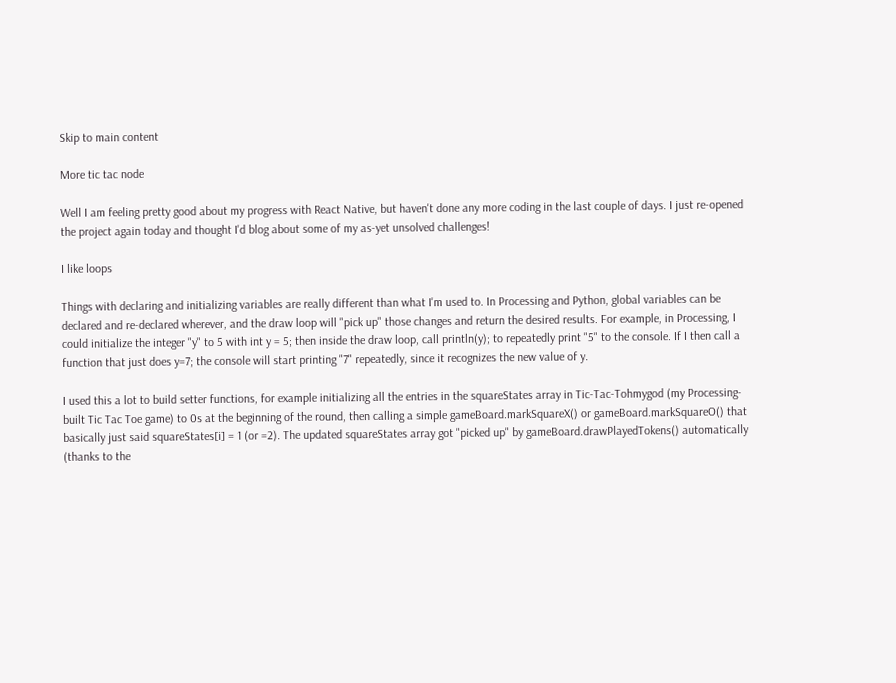Skip to main content

More tic tac node

Well I am feeling pretty good about my progress with React Native, but haven't done any more coding in the last couple of days. I just re-opened the project again today and thought I'd blog about some of my as-yet unsolved challenges!

I like loops

Things with declaring and initializing variables are really different than what I'm used to. In Processing and Python, global variables can be declared and re-declared wherever, and the draw loop will "pick up" those changes and return the desired results. For example, in Processing, I could initialize the integer "y" to 5 with int y = 5; then inside the draw loop, call println(y); to repeatedly print "5" to the console. If I then call a function that just does y=7; the console will start printing "7" repeatedly, since it recognizes the new value of y.

I used this a lot to build setter functions, for example initializing all the entries in the squareStates array in Tic-Tac-Tohmygod (my Processing-built Tic Tac Toe game) to 0s at the beginning of the round, then calling a simple gameBoard.markSquareX() or gameBoard.markSquareO() that basically just said squareStates[i] = 1 (or =2). The updated squareStates array got "picked up" by gameBoard.drawPlayedTokens() automatically (thanks to the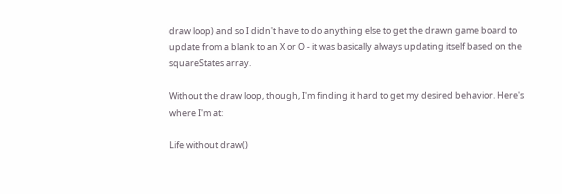draw loop) and so I didn't have to do anything else to get the drawn game board to update from a blank to an X or O - it was basically always updating itself based on the squareStates array.

Without the draw loop, though, I'm finding it hard to get my desired behavior. Here's where I'm at:

Life without draw()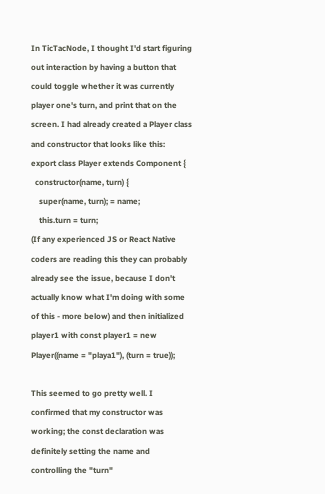In TicTacNode, I thought I'd start figuring out interaction by having a button that could toggle whether it was currently player one's turn, and print that on the screen. I had already created a Player class and constructor that looks like this:
export class Player extends Component {
  constructor(name, turn) {
    super(name, turn); = name;
    this.turn = turn;
(If any experienced JS or React Native coders are reading this they can probably already see the issue, because I don't actually know what I'm doing with some of this - more below) and then initialized player1 with const player1 = new Player((name = "playa1"), (turn = true));

This seemed to go pretty well. I confirmed that my constructor was working; the const declaration was definitely setting the name and controlling the "turn"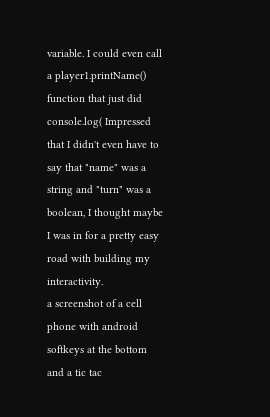variable. I could even call a player1.printName() function that just did console.log( Impressed that I didn't even have to say that "name" was a string and "turn" was a boolean, I thought maybe I was in for a pretty easy road with building my interactivity.
a screenshot of a cell phone with android softkeys at the bottom  and a tic tac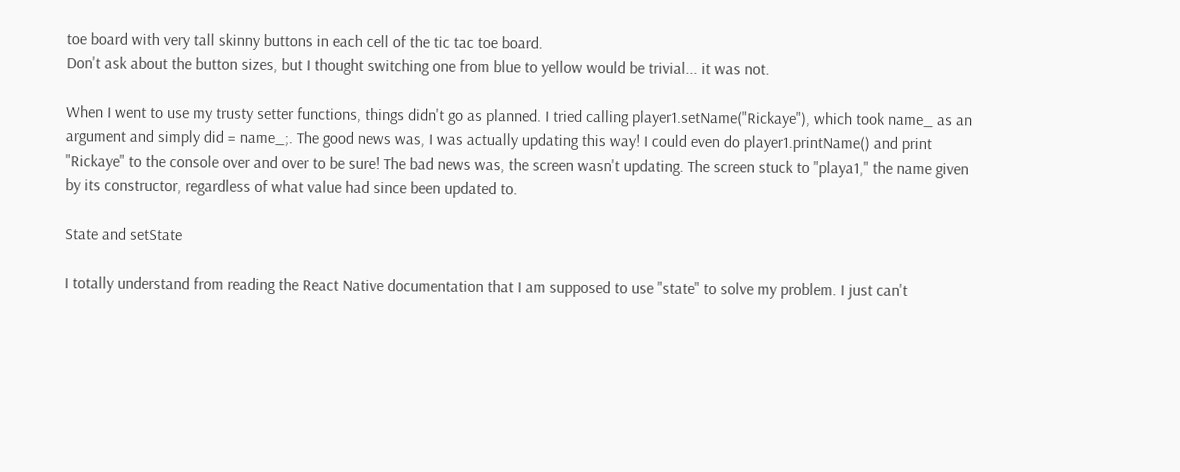toe board with very tall skinny buttons in each cell of the tic tac toe board.
Don't ask about the button sizes, but I thought switching one from blue to yellow would be trivial... it was not.

When I went to use my trusty setter functions, things didn't go as planned. I tried calling player1.setName("Rickaye"), which took name_ as an argument and simply did = name_;. The good news was, I was actually updating this way! I could even do player1.printName() and print "Rickaye" to the console over and over to be sure! The bad news was, the screen wasn't updating. The screen stuck to "playa1," the name given by its constructor, regardless of what value had since been updated to.

State and setState

I totally understand from reading the React Native documentation that I am supposed to use "state" to solve my problem. I just can't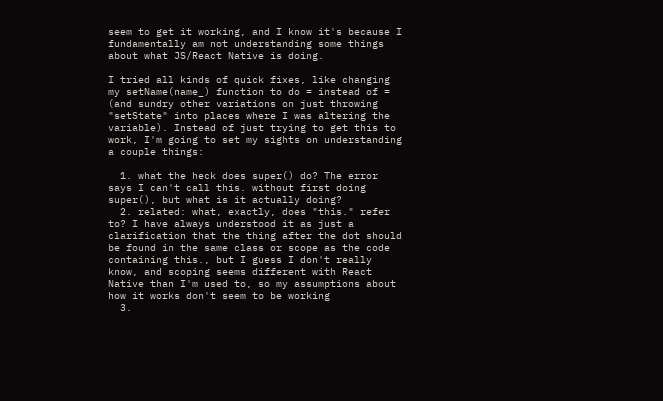seem to get it working, and I know it's because I fundamentally am not understanding some things about what JS/React Native is doing.

I tried all kinds of quick fixes, like changing my setName(name_) function to do = instead of = (and sundry other variations on just throwing "setState" into places where I was altering the variable). Instead of just trying to get this to work, I'm going to set my sights on understanding a couple things:

  1. what the heck does super() do? The error says I can't call this. without first doing super(), but what is it actually doing?
  2. related: what, exactly, does "this." refer to? I have always understood it as just a clarification that the thing after the dot should be found in the same class or scope as the code containing this., but I guess I don't really know, and scoping seems different with React Native than I'm used to, so my assumptions about how it works don't seem to be working
  3.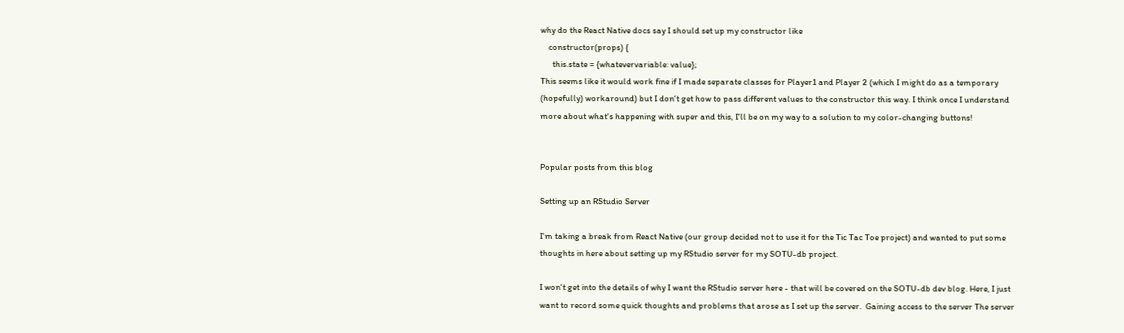why do the React Native docs say I should set up my constructor like
    constructor(props) {
      this.state = {whatevervariable: value};
This seems like it would work fine if I made separate classes for Player1 and Player 2 (which I might do as a temporary (hopefully) workaround) but I don't get how to pass different values to the constructor this way. I think once I understand more about what's happening with super and this, I'll be on my way to a solution to my color-changing buttons!


Popular posts from this blog

Setting up an RStudio Server

I'm taking a break from React Native (our group decided not to use it for the Tic Tac Toe project) and wanted to put some thoughts in here about setting up my RStudio server for my SOTU-db project.

I won't get into the details of why I want the RStudio server here - that will be covered on the SOTU-db dev blog. Here, I just want to record some quick thoughts and problems that arose as I set up the server.  Gaining access to the server The server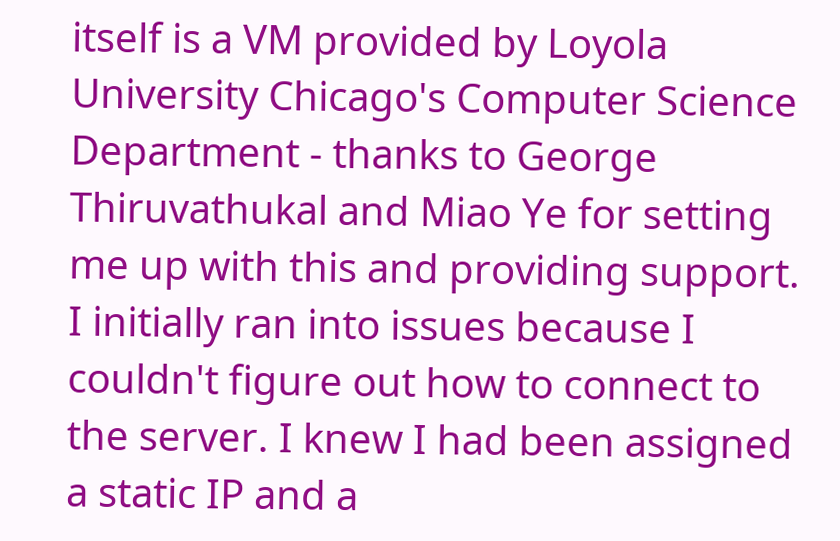itself is a VM provided by Loyola University Chicago's Computer Science Department - thanks to George Thiruvathukal and Miao Ye for setting me up with this and providing support.
I initially ran into issues because I couldn't figure out how to connect to the server. I knew I had been assigned a static IP and a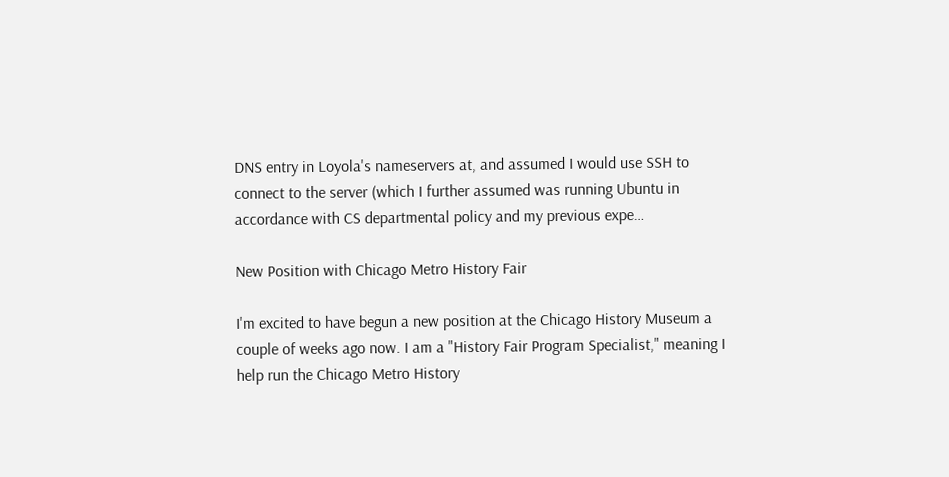DNS entry in Loyola's nameservers at, and assumed I would use SSH to connect to the server (which I further assumed was running Ubuntu in accordance with CS departmental policy and my previous expe…

New Position with Chicago Metro History Fair

I'm excited to have begun a new position at the Chicago History Museum a couple of weeks ago now. I am a "History Fair Program Specialist," meaning I help run the Chicago Metro History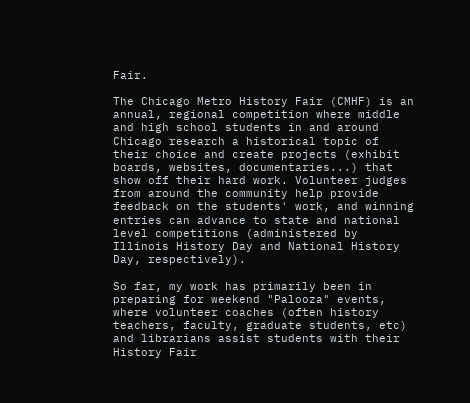Fair.

The Chicago Metro History Fair (CMHF) is an annual, regional competition where middle and high school students in and around Chicago research a historical topic of their choice and create projects (exhibit boards, websites, documentaries...) that show off their hard work. Volunteer judges from around the community help provide feedback on the students' work, and winning entries can advance to state and national level competitions (administered by Illinois History Day and National History Day, respectively).

So far, my work has primarily been in preparing for weekend "Palooza" events, where volunteer coaches (often history teachers, faculty, graduate students, etc) and librarians assist students with their History Fair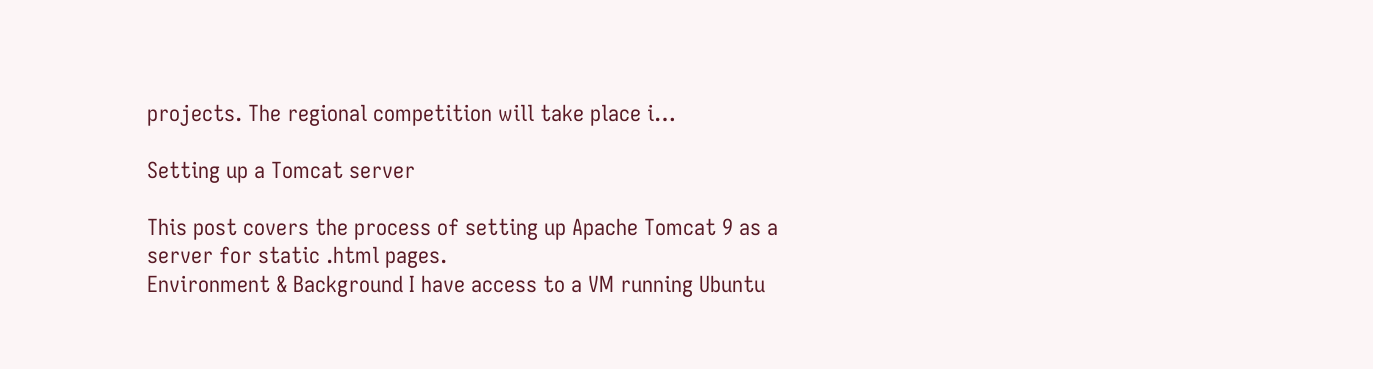projects. The regional competition will take place i…

Setting up a Tomcat server

This post covers the process of setting up Apache Tomcat 9 as a server for static .html pages.
Environment & Background I have access to a VM running Ubuntu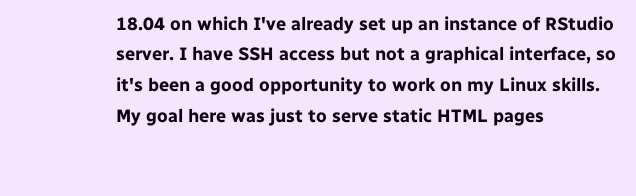18.04 on which I've already set up an instance of RStudio server. I have SSH access but not a graphical interface, so it's been a good opportunity to work on my Linux skills. My goal here was just to serve static HTML pages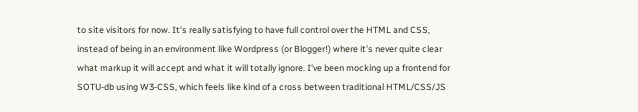to site visitors for now. It's really satisfying to have full control over the HTML and CSS, instead of being in an environment like Wordpress (or Blogger!) where it's never quite clear what markup it will accept and what it will totally ignore. I've been mocking up a frontend for SOTU-db using W3-CSS, which feels like kind of a cross between traditional HTML/CSS/JS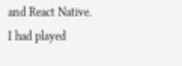and React Native.
I had played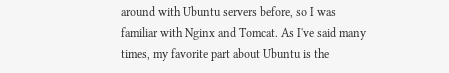around with Ubuntu servers before, so I was familiar with Nginx and Tomcat. As I've said many times, my favorite part about Ubuntu is the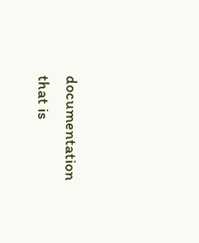documentation that is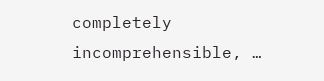completely incomprehensible, …